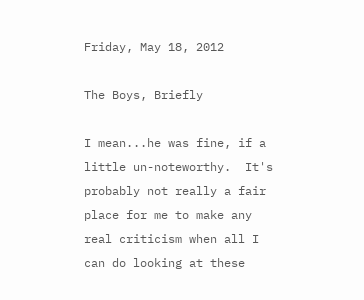Friday, May 18, 2012

The Boys, Briefly

I mean...he was fine, if a little un-noteworthy.  It's probably not really a fair place for me to make any real criticism when all I can do looking at these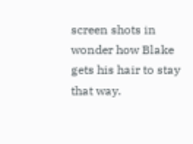screen shots in wonder how Blake gets his hair to stay that way.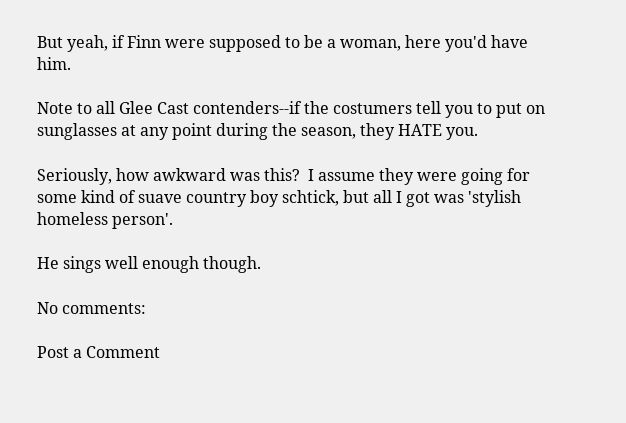But yeah, if Finn were supposed to be a woman, here you'd have him.

Note to all Glee Cast contenders--if the costumers tell you to put on sunglasses at any point during the season, they HATE you.

Seriously, how awkward was this?  I assume they were going for some kind of suave country boy schtick, but all I got was 'stylish homeless person'.

He sings well enough though.

No comments:

Post a Comment